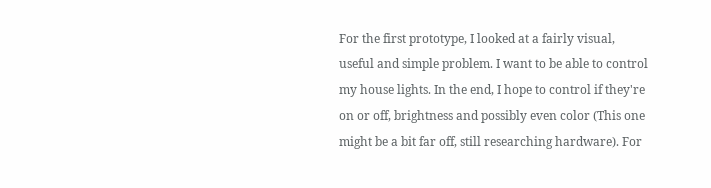For the first prototype, I looked at a fairly visual, useful and simple problem. I want to be able to control my house lights. In the end, I hope to control if they're on or off, brightness and possibly even color (This one might be a bit far off, still researching hardware). For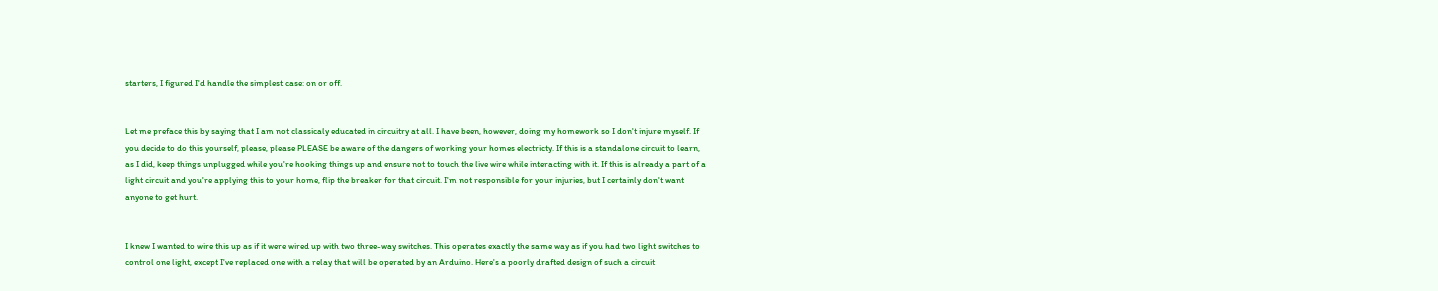starters, I figured I'd handle the simplest case: on or off.


Let me preface this by saying that I am not classicaly educated in circuitry at all. I have been, however, doing my homework so I don't injure myself. If you decide to do this yourself, please, please PLEASE be aware of the dangers of working your homes electricty. If this is a standalone circuit to learn, as I did, keep things unplugged while you're hooking things up and ensure not to touch the live wire while interacting with it. If this is already a part of a light circuit and you're applying this to your home, flip the breaker for that circuit. I'm not responsible for your injuries, but I certainly don't want anyone to get hurt.


I knew I wanted to wire this up as if it were wired up with two three-way switches. This operates exactly the same way as if you had two light switches to control one light, except I've replaced one with a relay that will be operated by an Arduino. Here's a poorly drafted design of such a circuit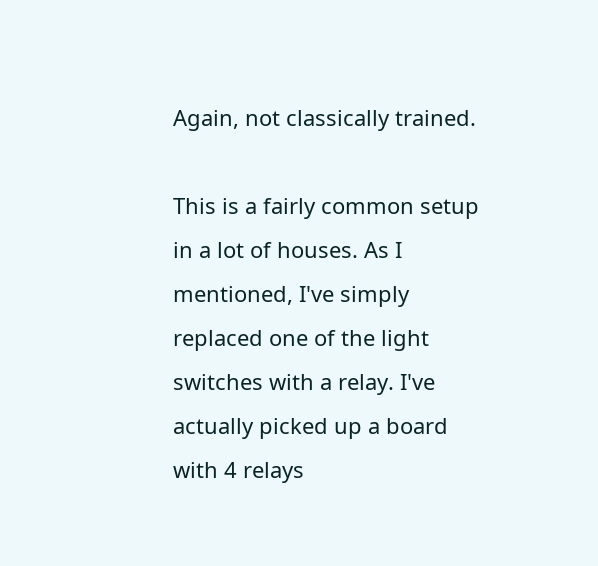Again, not classically trained.

This is a fairly common setup in a lot of houses. As I mentioned, I've simply replaced one of the light switches with a relay. I've actually picked up a board with 4 relays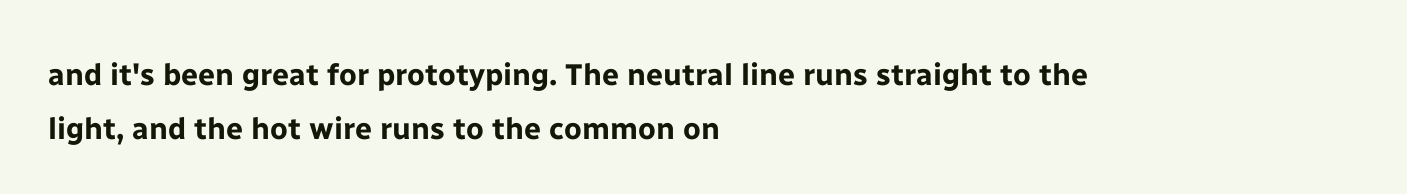and it's been great for prototyping. The neutral line runs straight to the light, and the hot wire runs to the common on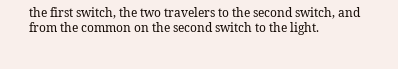the first switch, the two travelers to the second switch, and from the common on the second switch to the light.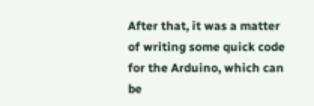After that, it was a matter of writing some quick code for the Arduino, which can be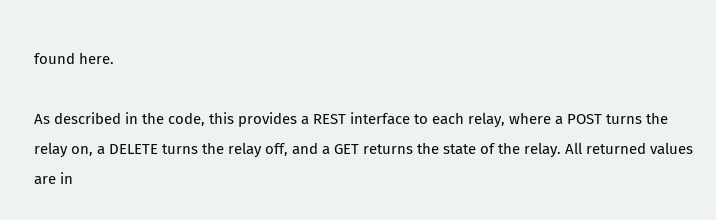found here.

As described in the code, this provides a REST interface to each relay, where a POST turns the relay on, a DELETE turns the relay off, and a GET returns the state of the relay. All returned values are in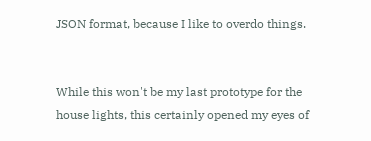JSON format, because I like to overdo things.


While this won't be my last prototype for the house lights, this certainly opened my eyes of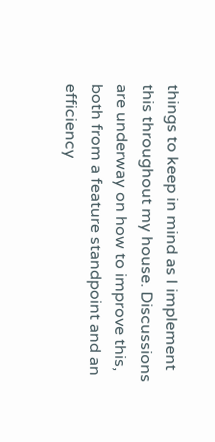things to keep in mind as I implement this throughout my house. Discussions are underway on how to improve this, both from a feature standpoint and an efficiency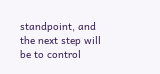standpoint, and the next step will be to control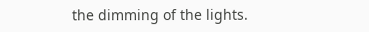the dimming of the lights.